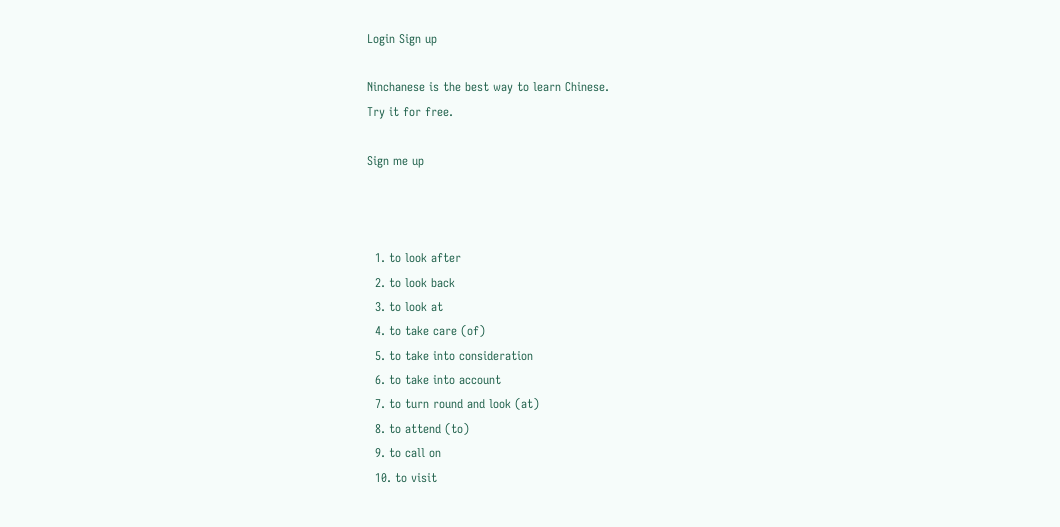Login Sign up

Ninchanese is the best way to learn Chinese.
Try it for free.

Sign me up



  1. to look after
  2. to look back
  3. to look at
  4. to take care (of)
  5. to take into consideration
  6. to take into account
  7. to turn round and look (at)
  8. to attend (to)
  9. to call on
  10. to visit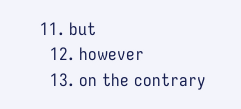11. but
  12. however
  13. on the contrary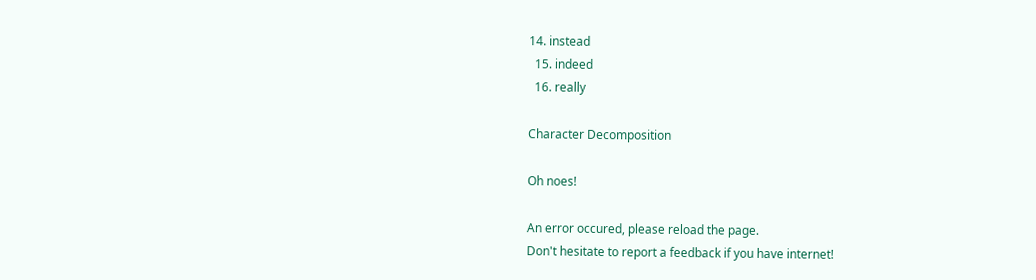14. instead
  15. indeed
  16. really

Character Decomposition

Oh noes!

An error occured, please reload the page.
Don't hesitate to report a feedback if you have internet!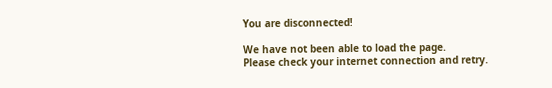You are disconnected!

We have not been able to load the page.
Please check your internet connection and retry.